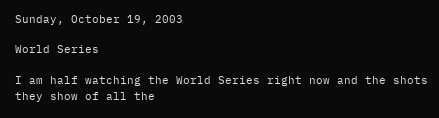Sunday, October 19, 2003

World Series

I am half watching the World Series right now and the shots they show of all the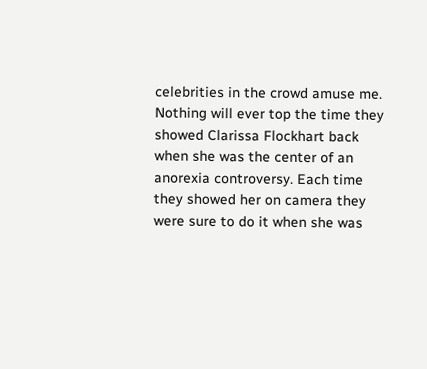celebrities in the crowd amuse me. Nothing will ever top the time they showed Clarissa Flockhart back when she was the center of an anorexia controversy. Each time they showed her on camera they were sure to do it when she was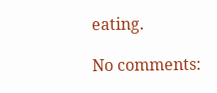eating.

No comments: